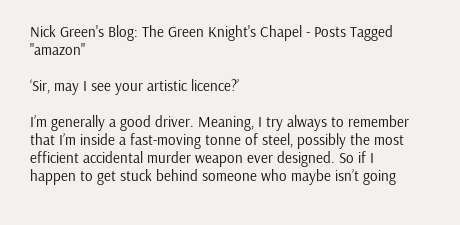Nick Green's Blog: The Green Knight's Chapel - Posts Tagged "amazon"

‘Sir, may I see your artistic licence?’

I’m generally a good driver. Meaning, I try always to remember that I’m inside a fast-moving tonne of steel, possibly the most efficient accidental murder weapon ever designed. So if I happen to get stuck behind someone who maybe isn’t going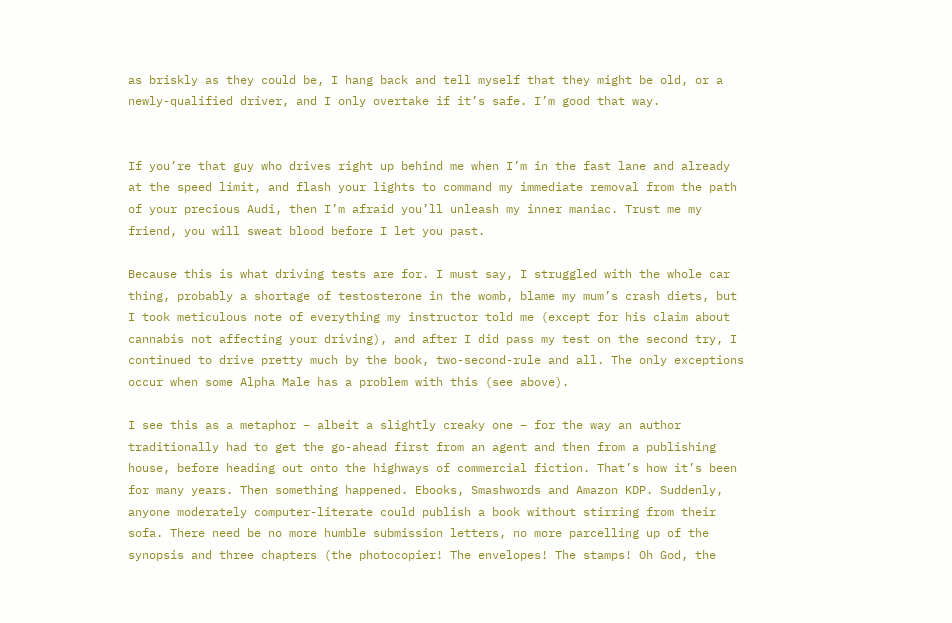as briskly as they could be, I hang back and tell myself that they might be old, or a newly-qualified driver, and I only overtake if it’s safe. I’m good that way.


If you’re that guy who drives right up behind me when I’m in the fast lane and already at the speed limit, and flash your lights to command my immediate removal from the path of your precious Audi, then I’m afraid you’ll unleash my inner maniac. Trust me my friend, you will sweat blood before I let you past.

Because this is what driving tests are for. I must say, I struggled with the whole car thing, probably a shortage of testosterone in the womb, blame my mum’s crash diets, but I took meticulous note of everything my instructor told me (except for his claim about cannabis not affecting your driving), and after I did pass my test on the second try, I continued to drive pretty much by the book, two-second-rule and all. The only exceptions occur when some Alpha Male has a problem with this (see above).

I see this as a metaphor – albeit a slightly creaky one – for the way an author traditionally had to get the go-ahead first from an agent and then from a publishing house, before heading out onto the highways of commercial fiction. That’s how it’s been for many years. Then something happened. Ebooks, Smashwords and Amazon KDP. Suddenly, anyone moderately computer-literate could publish a book without stirring from their sofa. There need be no more humble submission letters, no more parcelling up of the synopsis and three chapters (the photocopier! The envelopes! The stamps! Oh God, the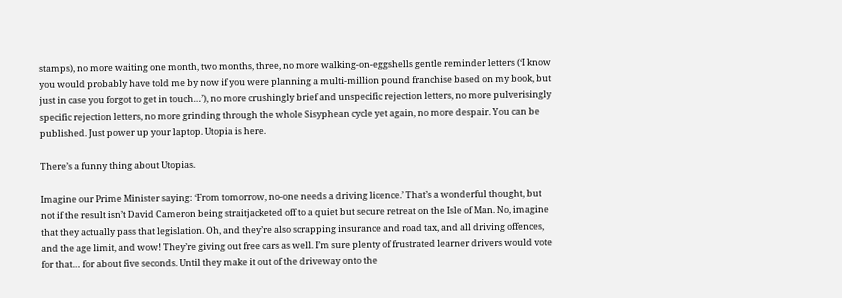stamps), no more waiting one month, two months, three, no more walking-on-eggshells gentle reminder letters (‘I know you would probably have told me by now if you were planning a multi-million pound franchise based on my book, but just in case you forgot to get in touch…’), no more crushingly brief and unspecific rejection letters, no more pulverisingly specific rejection letters, no more grinding through the whole Sisyphean cycle yet again, no more despair. You can be published. Just power up your laptop. Utopia is here.

There’s a funny thing about Utopias.

Imagine our Prime Minister saying: ‘From tomorrow, no-one needs a driving licence.’ That’s a wonderful thought, but not if the result isn’t David Cameron being straitjacketed off to a quiet but secure retreat on the Isle of Man. No, imagine that they actually pass that legislation. Oh, and they’re also scrapping insurance and road tax, and all driving offences, and the age limit, and wow! They’re giving out free cars as well. I’m sure plenty of frustrated learner drivers would vote for that… for about five seconds. Until they make it out of the driveway onto the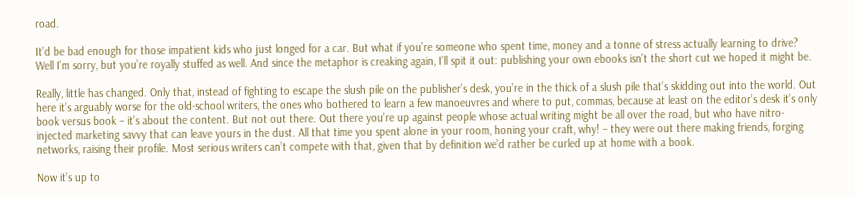road.

It’d be bad enough for those impatient kids who just longed for a car. But what if you’re someone who spent time, money and a tonne of stress actually learning to drive? Well I’m sorry, but you’re royally stuffed as well. And since the metaphor is creaking again, I’ll spit it out: publishing your own ebooks isn’t the short cut we hoped it might be.

Really, little has changed. Only that, instead of fighting to escape the slush pile on the publisher’s desk, you’re in the thick of a slush pile that’s skidding out into the world. Out here it’s arguably worse for the old-school writers, the ones who bothered to learn a few manoeuvres and where to put, commas, because at least on the editor’s desk it’s only book versus book – it’s about the content. But not out there. Out there you’re up against people whose actual writing might be all over the road, but who have nitro-injected marketing savvy that can leave yours in the dust. All that time you spent alone in your room, honing your craft, why! – they were out there making friends, forging networks, raising their profile. Most serious writers can’t compete with that, given that by definition we’d rather be curled up at home with a book.

Now it’s up to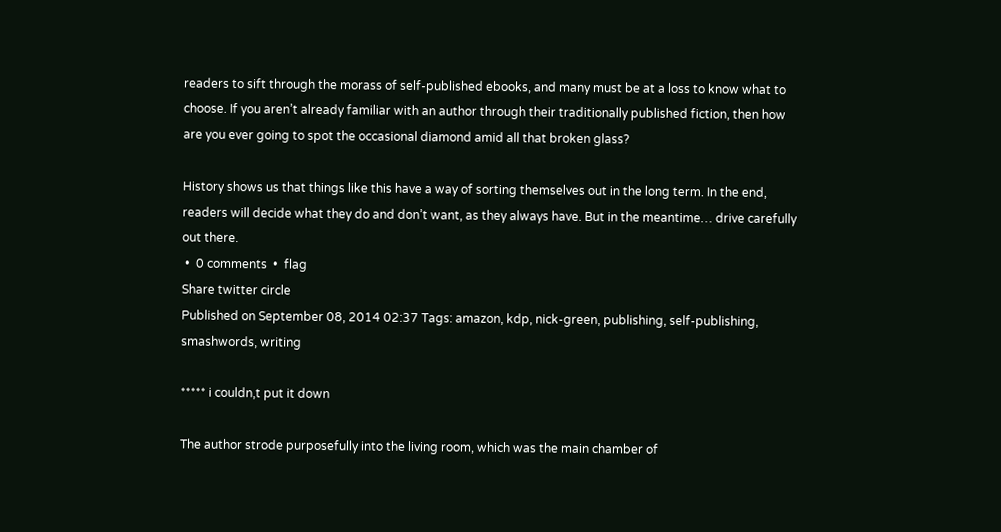readers to sift through the morass of self-published ebooks, and many must be at a loss to know what to choose. If you aren’t already familiar with an author through their traditionally published fiction, then how are you ever going to spot the occasional diamond amid all that broken glass?

History shows us that things like this have a way of sorting themselves out in the long term. In the end, readers will decide what they do and don’t want, as they always have. But in the meantime… drive carefully out there.
 •  0 comments  •  flag
Share twitter circle
Published on September 08, 2014 02:37 Tags: amazon, kdp, nick-green, publishing, self-publishing, smashwords, writing

***** i couldn,t put it down

The author strode purposefully into the living room, which was the main chamber of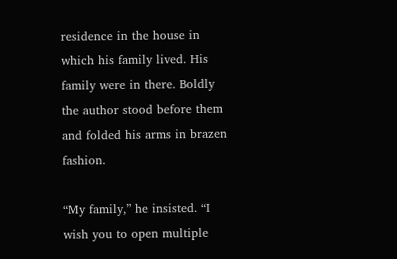residence in the house in which his family lived. His family were in there. Boldly the author stood before them and folded his arms in brazen fashion.

“My family,” he insisted. “I wish you to open multiple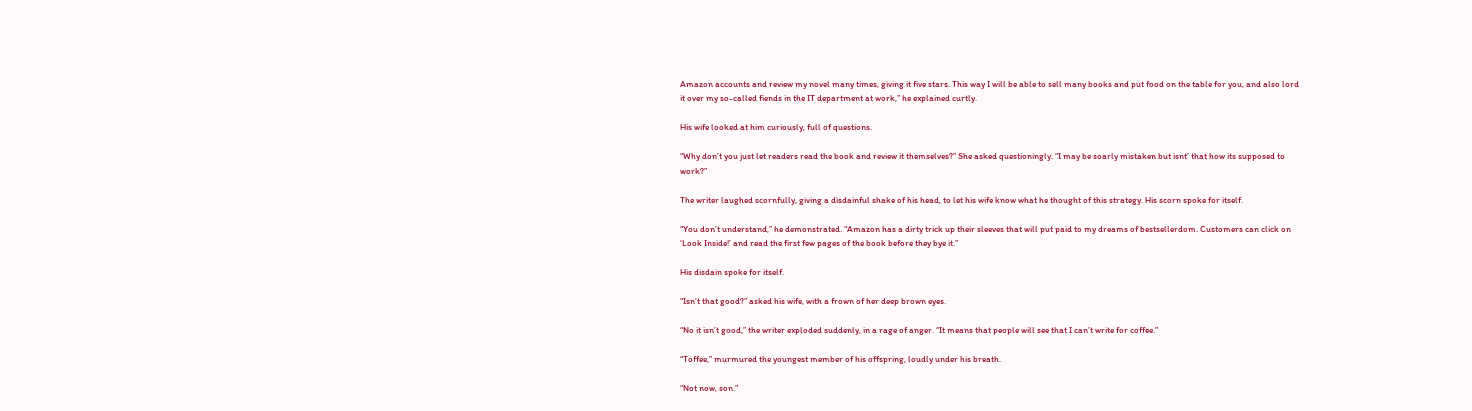Amazon accounts and review my novel many times, giving it five stars. This way I will be able to sell many books and put food on the table for you, and also lord it over my so-called fiends in the IT department at work,” he explained curtly.

His wife looked at him curiously, full of questions.

“Why don’t you just let readers read the book and review it themselves?” She asked questioningly. “I may be soarly mistaken but isnt’ that how its supposed to work?”

The writer laughed scornfully, giving a disdainful shake of his head, to let his wife know what he thought of this strategy. His scorn spoke for itself.

“You don’t understand,” he demonstrated. “Amazon has a dirty trick up their sleeves that will put paid to my dreams of bestsellerdom. Customers can click on ‘Look Inside!’ and read the first few pages of the book before they bye it.”

His disdain spoke for itself.

“Isn’t that good?” asked his wife, with a frown of her deep brown eyes.

“No it isn’t good,” the writer exploded suddenly, in a rage of anger. “It means that people will see that I can’t write for coffee.”

“Toffee,” murmured the youngest member of his offspring, loudly under his breath.

“Not now, son.”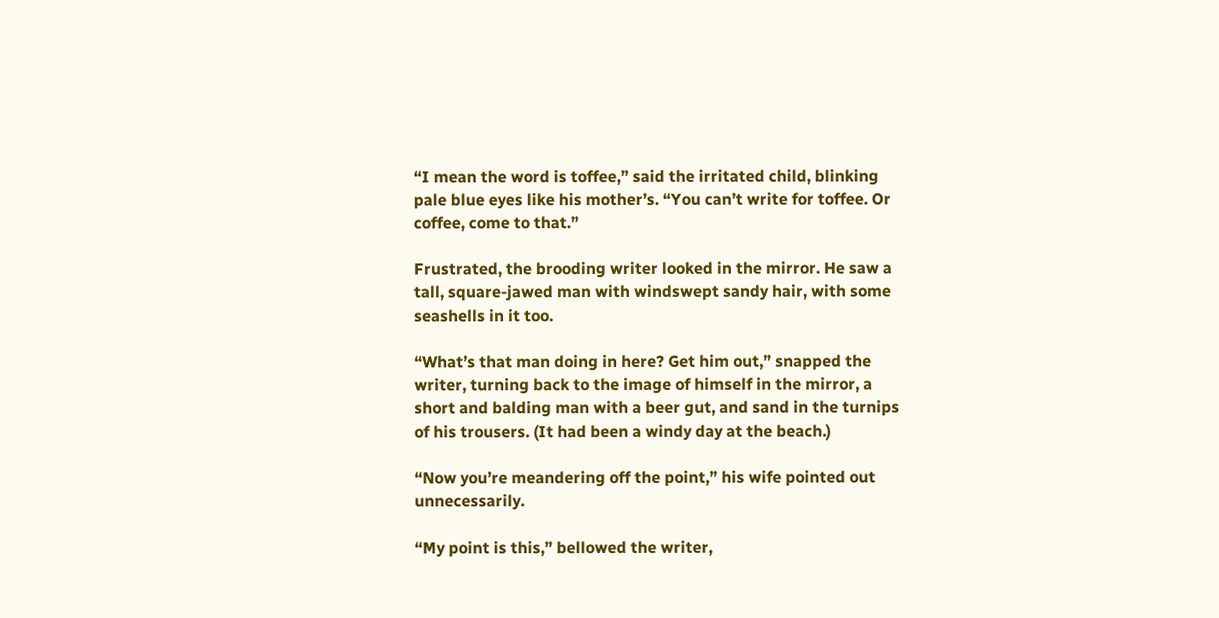“I mean the word is toffee,” said the irritated child, blinking pale blue eyes like his mother’s. “You can’t write for toffee. Or coffee, come to that.”

Frustrated, the brooding writer looked in the mirror. He saw a tall, square-jawed man with windswept sandy hair, with some seashells in it too.

“What’s that man doing in here? Get him out,” snapped the writer, turning back to the image of himself in the mirror, a short and balding man with a beer gut, and sand in the turnips of his trousers. (It had been a windy day at the beach.)

“Now you’re meandering off the point,” his wife pointed out unnecessarily.

“My point is this,” bellowed the writer,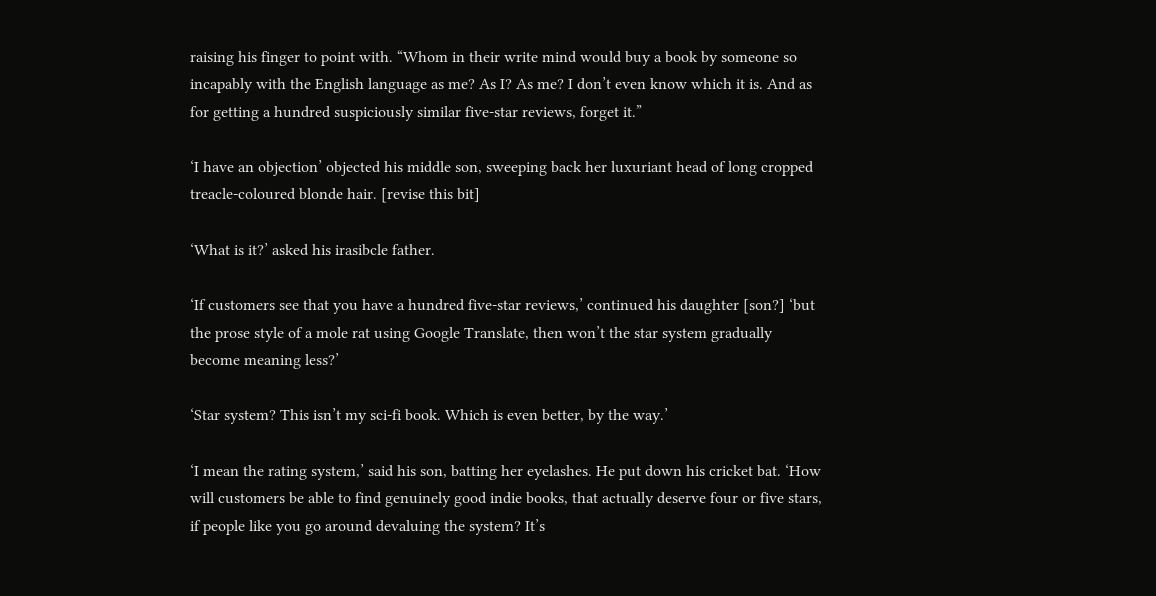raising his finger to point with. “Whom in their write mind would buy a book by someone so incapably with the English language as me? As I? As me? I don’t even know which it is. And as for getting a hundred suspiciously similar five-star reviews, forget it.”

‘I have an objection’ objected his middle son, sweeping back her luxuriant head of long cropped treacle-coloured blonde hair. [revise this bit]

‘What is it?’ asked his irasibcle father.

‘If customers see that you have a hundred five-star reviews,’ continued his daughter [son?] ‘but the prose style of a mole rat using Google Translate, then won’t the star system gradually become meaning less?’

‘Star system? This isn’t my sci-fi book. Which is even better, by the way.’

‘I mean the rating system,’ said his son, batting her eyelashes. He put down his cricket bat. ‘How will customers be able to find genuinely good indie books, that actually deserve four or five stars, if people like you go around devaluing the system? It’s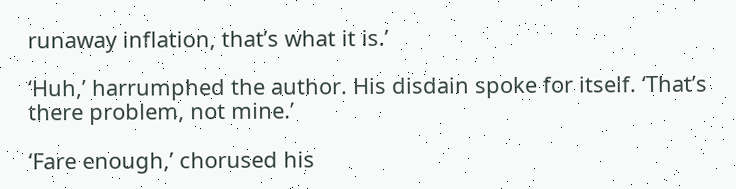runaway inflation, that’s what it is.’

‘Huh,’ harrumphed the author. His disdain spoke for itself. ‘That’s there problem, not mine.’

‘Fare enough,’ chorused his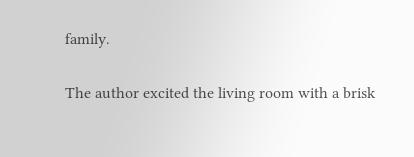family.

The author excited the living room with a brisk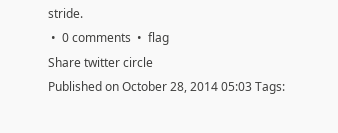stride.
 •  0 comments  •  flag
Share twitter circle
Published on October 28, 2014 05:03 Tags: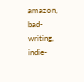amazon, bad-writing, indie-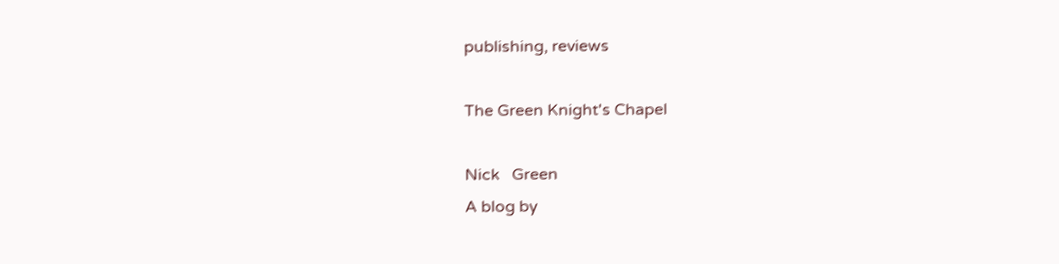publishing, reviews

The Green Knight's Chapel

Nick   Green
A blog by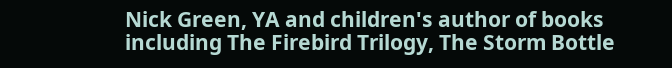Nick Green, YA and children's author of books including The Firebird Trilogy, The Storm Bottle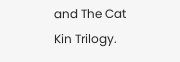and The Cat Kin Trilogy.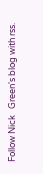Follow Nick   Green's blog with rss.